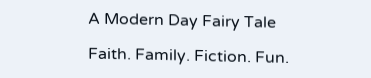A Modern Day Fairy Tale

Faith. Family. Fiction. Fun.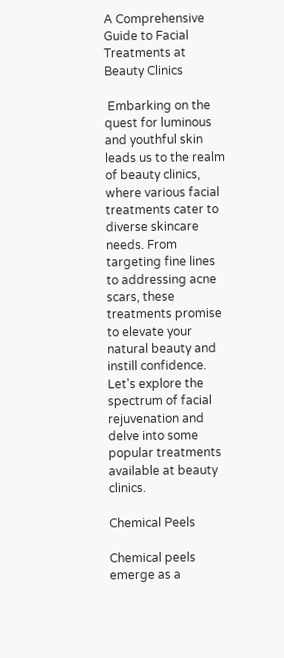A Comprehensive Guide to Facial Treatments at Beauty Clinics

 Embarking on the quest for luminous and youthful skin leads us to the realm of beauty clinics, where various facial treatments cater to diverse skincare needs. From targeting fine lines to addressing acne scars, these treatments promise to elevate your natural beauty and instill confidence. Let's explore the spectrum of facial rejuvenation and delve into some popular treatments available at beauty clinics.

Chemical Peels

Chemical peels emerge as a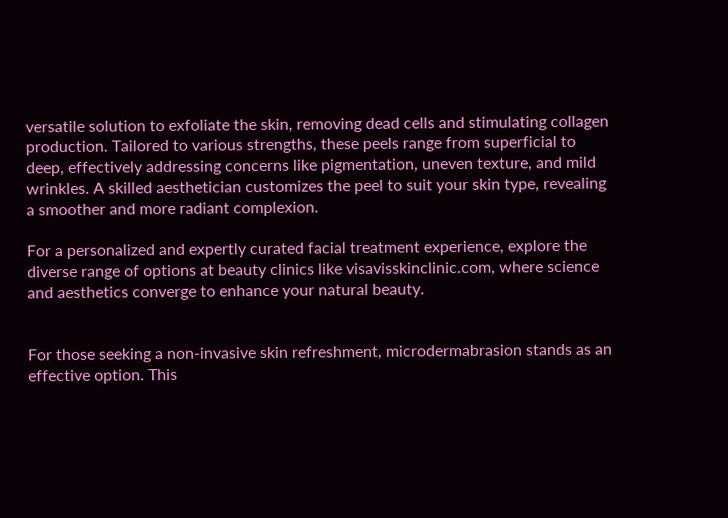versatile solution to exfoliate the skin, removing dead cells and stimulating collagen production. Tailored to various strengths, these peels range from superficial to deep, effectively addressing concerns like pigmentation, uneven texture, and mild wrinkles. A skilled aesthetician customizes the peel to suit your skin type, revealing a smoother and more radiant complexion.

For a personalized and expertly curated facial treatment experience, explore the diverse range of options at beauty clinics like visavisskinclinic.com, where science and aesthetics converge to enhance your natural beauty.


For those seeking a non-invasive skin refreshment, microdermabrasion stands as an effective option. This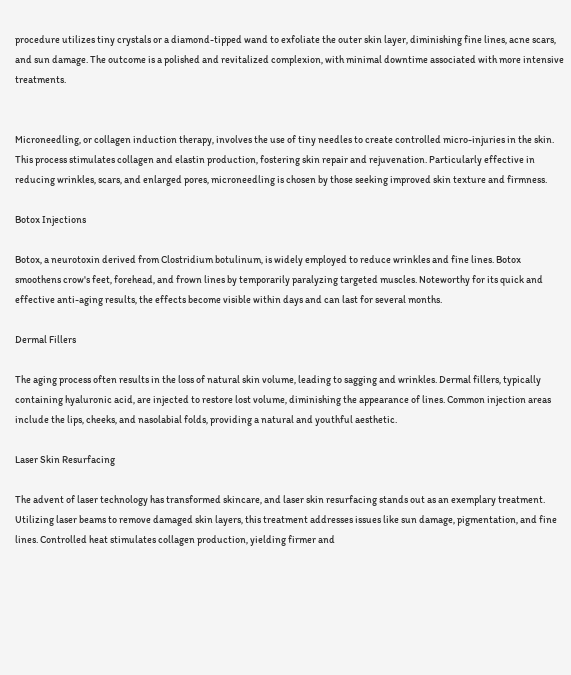procedure utilizes tiny crystals or a diamond-tipped wand to exfoliate the outer skin layer, diminishing fine lines, acne scars, and sun damage. The outcome is a polished and revitalized complexion, with minimal downtime associated with more intensive treatments.


Microneedling, or collagen induction therapy, involves the use of tiny needles to create controlled micro-injuries in the skin. This process stimulates collagen and elastin production, fostering skin repair and rejuvenation. Particularly effective in reducing wrinkles, scars, and enlarged pores, microneedling is chosen by those seeking improved skin texture and firmness.

Botox Injections

Botox, a neurotoxin derived from Clostridium botulinum, is widely employed to reduce wrinkles and fine lines. Botox smoothens crow's feet, forehead, and frown lines by temporarily paralyzing targeted muscles. Noteworthy for its quick and effective anti-aging results, the effects become visible within days and can last for several months.

Dermal Fillers

The aging process often results in the loss of natural skin volume, leading to sagging and wrinkles. Dermal fillers, typically containing hyaluronic acid, are injected to restore lost volume, diminishing the appearance of lines. Common injection areas include the lips, cheeks, and nasolabial folds, providing a natural and youthful aesthetic.

Laser Skin Resurfacing

The advent of laser technology has transformed skincare, and laser skin resurfacing stands out as an exemplary treatment. Utilizing laser beams to remove damaged skin layers, this treatment addresses issues like sun damage, pigmentation, and fine lines. Controlled heat stimulates collagen production, yielding firmer and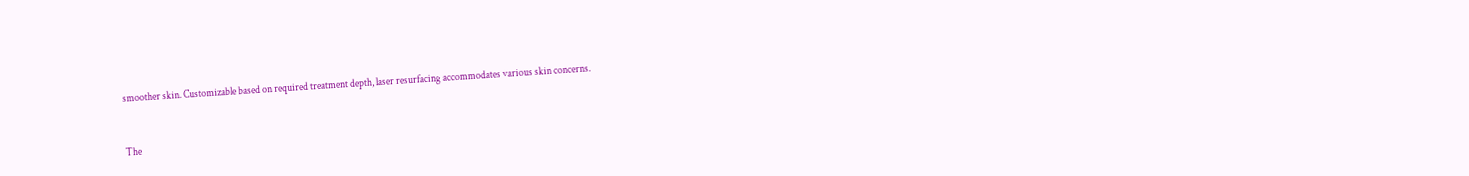smoother skin. Customizable based on required treatment depth, laser resurfacing accommodates various skin concerns.


The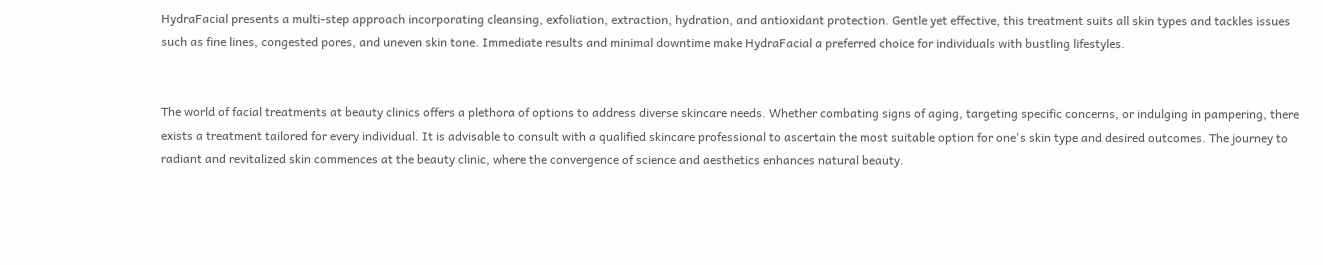HydraFacial presents a multi-step approach incorporating cleansing, exfoliation, extraction, hydration, and antioxidant protection. Gentle yet effective, this treatment suits all skin types and tackles issues such as fine lines, congested pores, and uneven skin tone. Immediate results and minimal downtime make HydraFacial a preferred choice for individuals with bustling lifestyles.


The world of facial treatments at beauty clinics offers a plethora of options to address diverse skincare needs. Whether combating signs of aging, targeting specific concerns, or indulging in pampering, there exists a treatment tailored for every individual. It is advisable to consult with a qualified skincare professional to ascertain the most suitable option for one's skin type and desired outcomes. The journey to radiant and revitalized skin commences at the beauty clinic, where the convergence of science and aesthetics enhances natural beauty.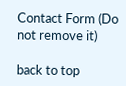Contact Form (Do not remove it)

back to top